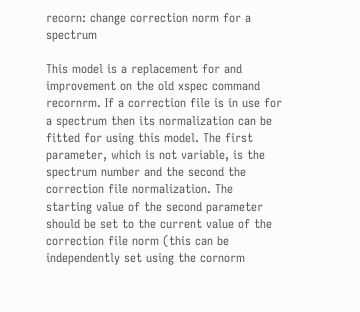recorn: change correction norm for a spectrum

This model is a replacement for and improvement on the old xspec command recornrm. If a correction file is in use for a spectrum then its normalization can be fitted for using this model. The first parameter, which is not variable, is the spectrum number and the second the correction file normalization. The starting value of the second parameter should be set to the current value of the correction file norm (this can be independently set using the cornorm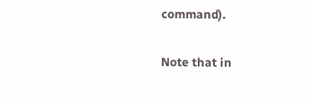command).

Note that in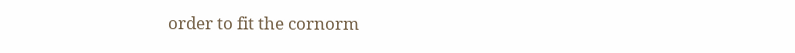order to fit the cornorm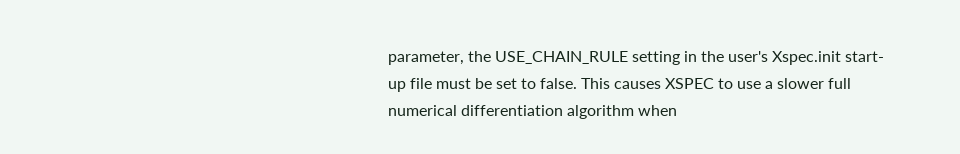parameter, the USE_CHAIN_RULE setting in the user's Xspec.init start-up file must be set to false. This causes XSPEC to use a slower full numerical differentiation algorithm when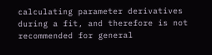calculating parameter derivatives during a fit, and therefore is not recommended for general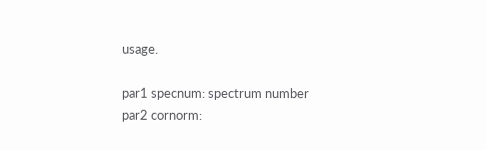usage.

par1 specnum: spectrum number
par2 cornorm: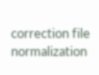correction file normalization